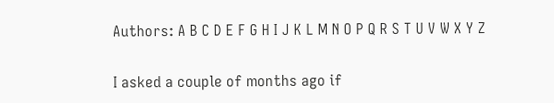Authors: A B C D E F G H I J K L M N O P Q R S T U V W X Y Z

I asked a couple of months ago if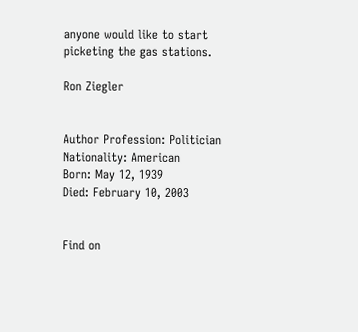anyone would like to start picketing the gas stations.

Ron Ziegler


Author Profession: Politician
Nationality: American
Born: May 12, 1939
Died: February 10, 2003


Find on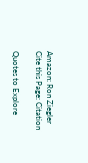Amazon: Ron Ziegler
Cite this Page: Citation

Quotes to Explore